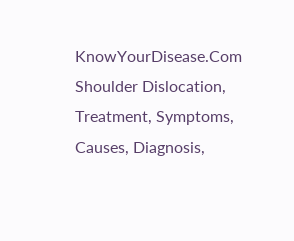KnowYourDisease.Com Shoulder Dislocation, Treatment, Symptoms, Causes, Diagnosis,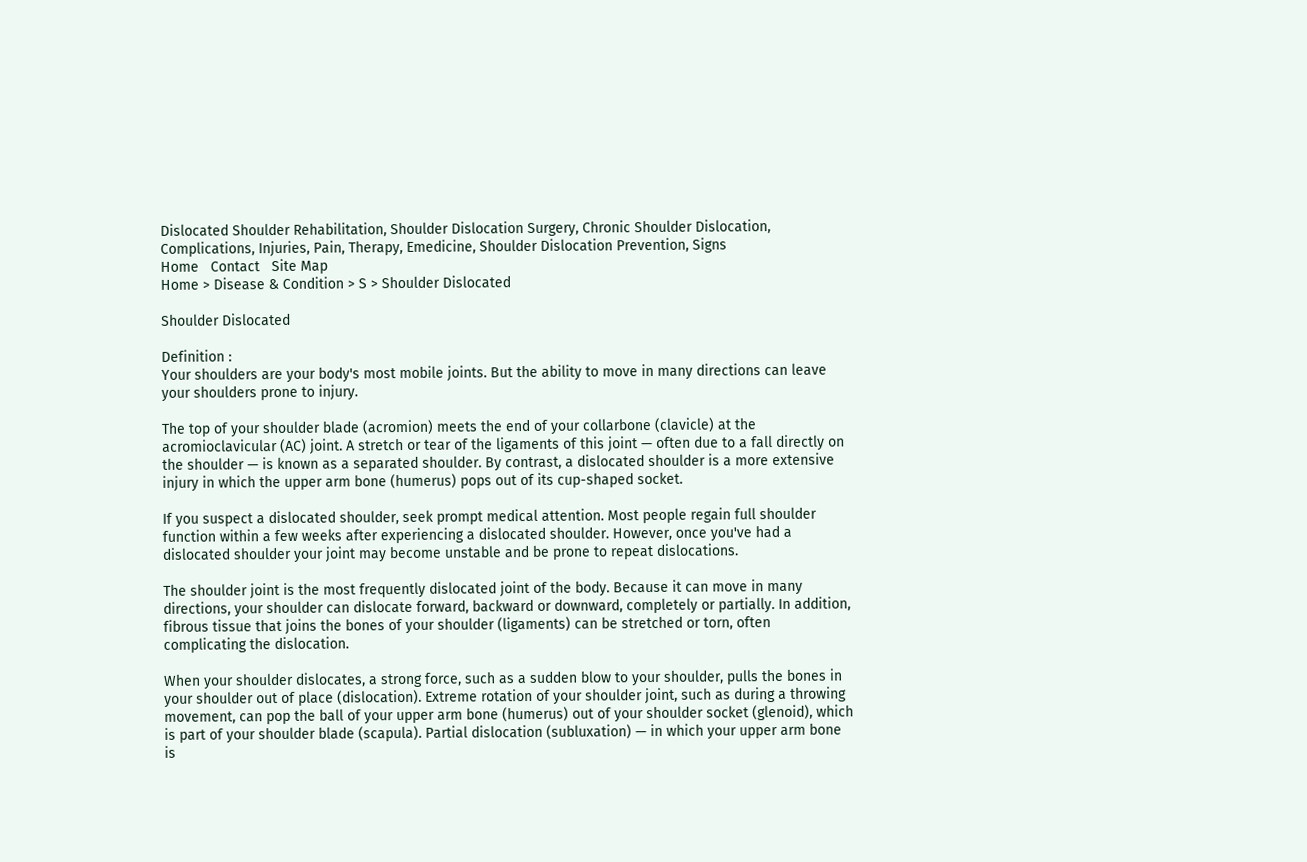Dislocated Shoulder Rehabilitation, Shoulder Dislocation Surgery, Chronic Shoulder Dislocation, Complications, Injuries, Pain, Therapy, Emedicine, Shoulder Dislocation Prevention, Signs
Home   Contact   Site Map
Home > Disease & Condition > S > Shoulder Dislocated

Shoulder Dislocated

Definition :
Your shoulders are your body's most mobile joints. But the ability to move in many directions can leave your shoulders prone to injury.

The top of your shoulder blade (acromion) meets the end of your collarbone (clavicle) at the acromioclavicular (AC) joint. A stretch or tear of the ligaments of this joint — often due to a fall directly on the shoulder — is known as a separated shoulder. By contrast, a dislocated shoulder is a more extensive injury in which the upper arm bone (humerus) pops out of its cup-shaped socket.

If you suspect a dislocated shoulder, seek prompt medical attention. Most people regain full shoulder function within a few weeks after experiencing a dislocated shoulder. However, once you've had a dislocated shoulder your joint may become unstable and be prone to repeat dislocations.

The shoulder joint is the most frequently dislocated joint of the body. Because it can move in many directions, your shoulder can dislocate forward, backward or downward, completely or partially. In addition, fibrous tissue that joins the bones of your shoulder (ligaments) can be stretched or torn, often complicating the dislocation.

When your shoulder dislocates, a strong force, such as a sudden blow to your shoulder, pulls the bones in your shoulder out of place (dislocation). Extreme rotation of your shoulder joint, such as during a throwing movement, can pop the ball of your upper arm bone (humerus) out of your shoulder socket (glenoid), which is part of your shoulder blade (scapula). Partial dislocation (subluxation) — in which your upper arm bone is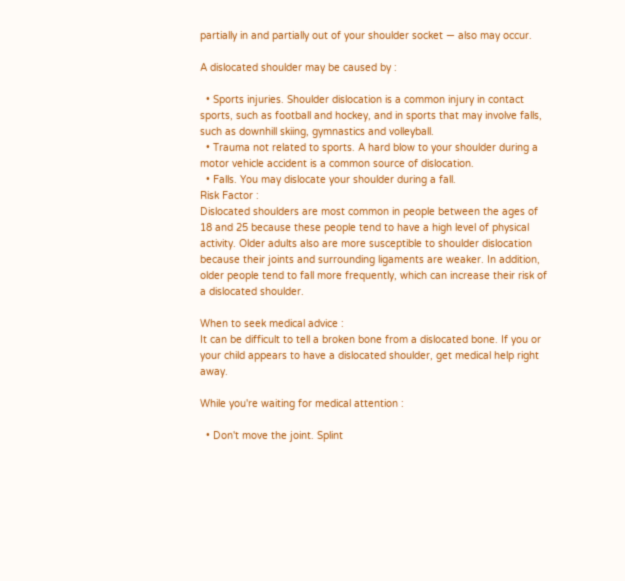partially in and partially out of your shoulder socket — also may occur.

A dislocated shoulder may be caused by :

  • Sports injuries. Shoulder dislocation is a common injury in contact sports, such as football and hockey, and in sports that may involve falls, such as downhill skiing, gymnastics and volleyball.
  • Trauma not related to sports. A hard blow to your shoulder during a motor vehicle accident is a common source of dislocation.
  • Falls. You may dislocate your shoulder during a fall.
Risk Factor :
Dislocated shoulders are most common in people between the ages of 18 and 25 because these people tend to have a high level of physical activity. Older adults also are more susceptible to shoulder dislocation because their joints and surrounding ligaments are weaker. In addition, older people tend to fall more frequently, which can increase their risk of a dislocated shoulder.

When to seek medical advice :
It can be difficult to tell a broken bone from a dislocated bone. If you or your child appears to have a dislocated shoulder, get medical help right away.

While you're waiting for medical attention :

  • Don't move the joint. Splint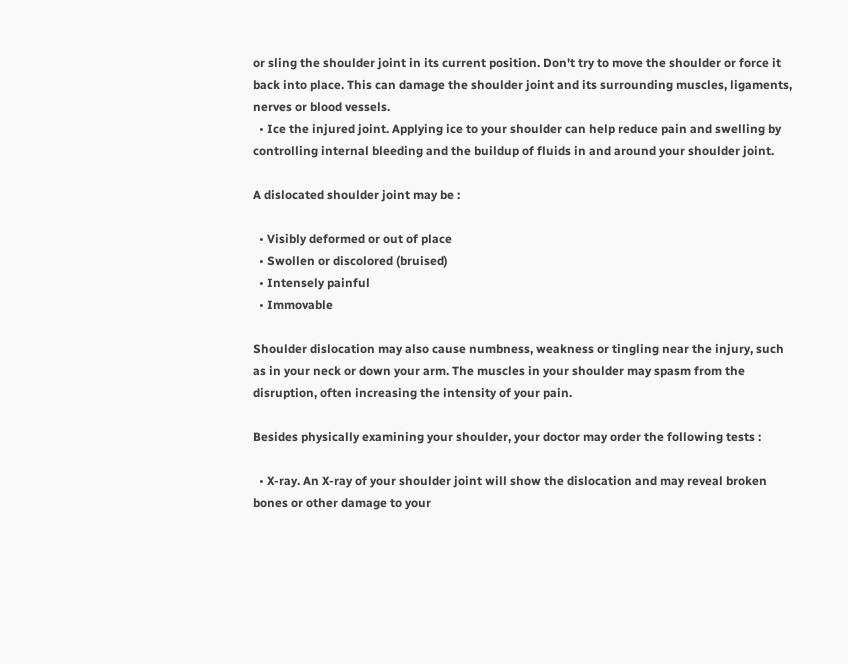or sling the shoulder joint in its current position. Don't try to move the shoulder or force it back into place. This can damage the shoulder joint and its surrounding muscles, ligaments, nerves or blood vessels.
  • Ice the injured joint. Applying ice to your shoulder can help reduce pain and swelling by controlling internal bleeding and the buildup of fluids in and around your shoulder joint.

A dislocated shoulder joint may be :

  • Visibly deformed or out of place
  • Swollen or discolored (bruised)
  • Intensely painful
  • Immovable

Shoulder dislocation may also cause numbness, weakness or tingling near the injury, such as in your neck or down your arm. The muscles in your shoulder may spasm from the disruption, often increasing the intensity of your pain.

Besides physically examining your shoulder, your doctor may order the following tests :

  • X-ray. An X-ray of your shoulder joint will show the dislocation and may reveal broken bones or other damage to your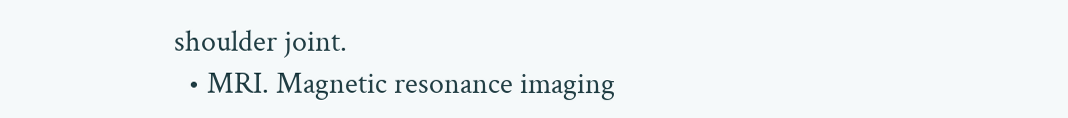shoulder joint.
  • MRI. Magnetic resonance imaging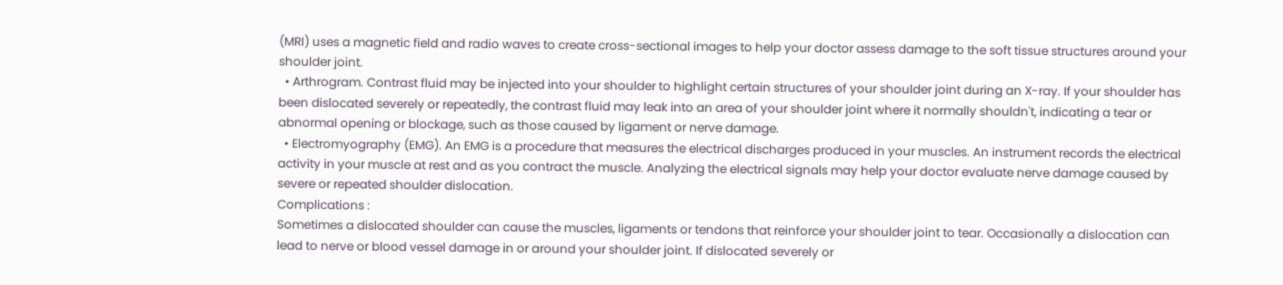(MRI) uses a magnetic field and radio waves to create cross-sectional images to help your doctor assess damage to the soft tissue structures around your shoulder joint.
  • Arthrogram. Contrast fluid may be injected into your shoulder to highlight certain structures of your shoulder joint during an X-ray. If your shoulder has been dislocated severely or repeatedly, the contrast fluid may leak into an area of your shoulder joint where it normally shouldn't, indicating a tear or abnormal opening or blockage, such as those caused by ligament or nerve damage.
  • Electromyography (EMG). An EMG is a procedure that measures the electrical discharges produced in your muscles. An instrument records the electrical activity in your muscle at rest and as you contract the muscle. Analyzing the electrical signals may help your doctor evaluate nerve damage caused by severe or repeated shoulder dislocation.
Complications :
Sometimes a dislocated shoulder can cause the muscles, ligaments or tendons that reinforce your shoulder joint to tear. Occasionally a dislocation can lead to nerve or blood vessel damage in or around your shoulder joint. If dislocated severely or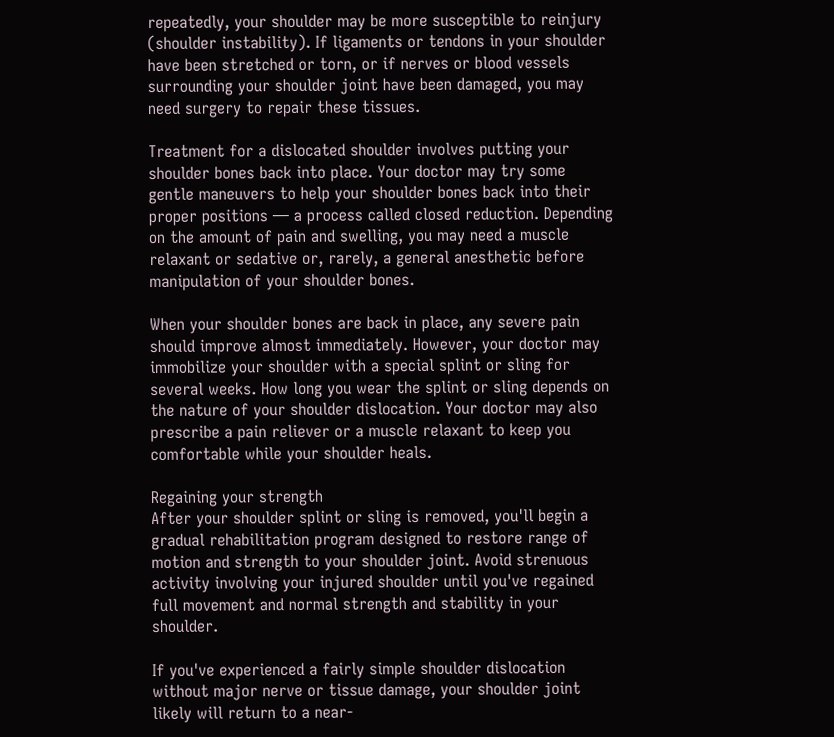repeatedly, your shoulder may be more susceptible to reinjury (shoulder instability). If ligaments or tendons in your shoulder have been stretched or torn, or if nerves or blood vessels surrounding your shoulder joint have been damaged, you may need surgery to repair these tissues.

Treatment for a dislocated shoulder involves putting your shoulder bones back into place. Your doctor may try some gentle maneuvers to help your shoulder bones back into their proper positions — a process called closed reduction. Depending on the amount of pain and swelling, you may need a muscle relaxant or sedative or, rarely, a general anesthetic before manipulation of your shoulder bones.

When your shoulder bones are back in place, any severe pain should improve almost immediately. However, your doctor may immobilize your shoulder with a special splint or sling for several weeks. How long you wear the splint or sling depends on the nature of your shoulder dislocation. Your doctor may also prescribe a pain reliever or a muscle relaxant to keep you comfortable while your shoulder heals.

Regaining your strength
After your shoulder splint or sling is removed, you'll begin a gradual rehabilitation program designed to restore range of motion and strength to your shoulder joint. Avoid strenuous activity involving your injured shoulder until you've regained full movement and normal strength and stability in your shoulder.

If you've experienced a fairly simple shoulder dislocation without major nerve or tissue damage, your shoulder joint likely will return to a near-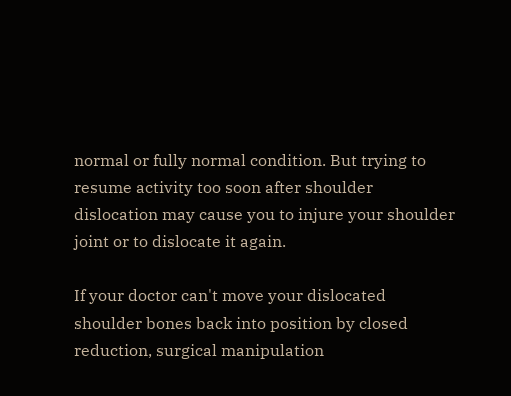normal or fully normal condition. But trying to resume activity too soon after shoulder dislocation may cause you to injure your shoulder joint or to dislocate it again.

If your doctor can't move your dislocated shoulder bones back into position by closed reduction, surgical manipulation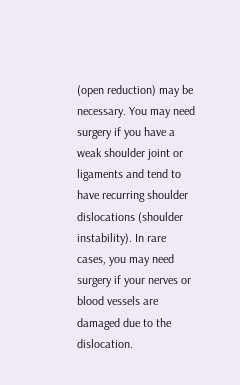(open reduction) may be necessary. You may need surgery if you have a weak shoulder joint or ligaments and tend to have recurring shoulder dislocations (shoulder instability). In rare cases, you may need surgery if your nerves or blood vessels are damaged due to the dislocation.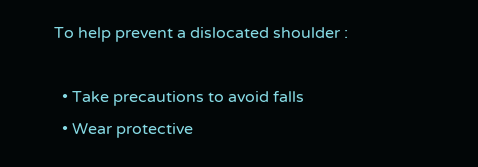To help prevent a dislocated shoulder :

  • Take precautions to avoid falls
  • Wear protective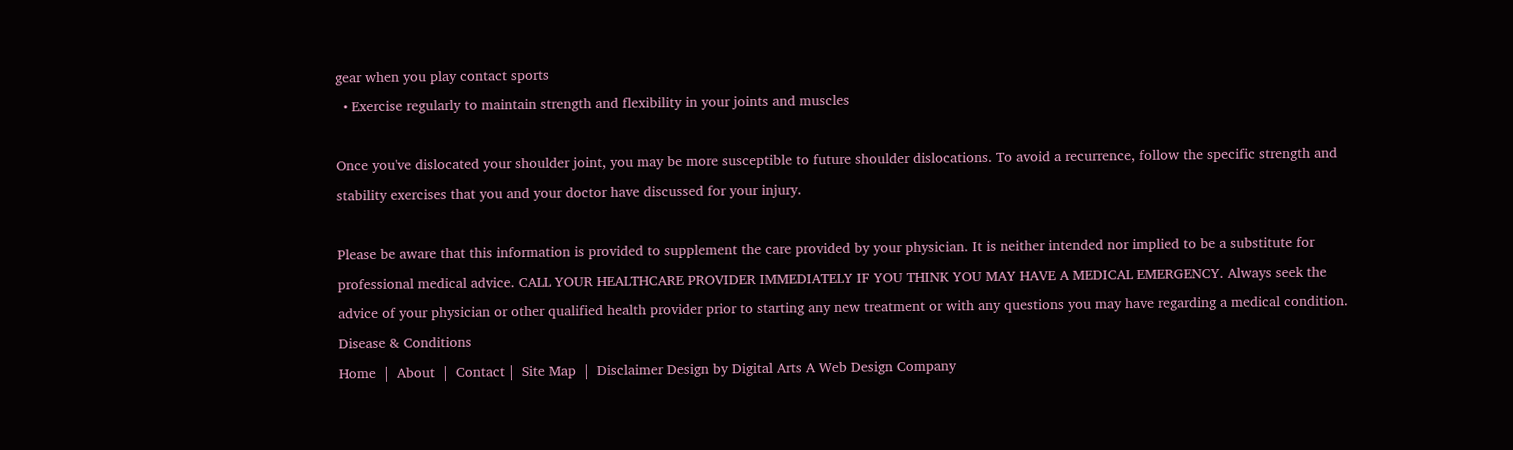gear when you play contact sports
  • Exercise regularly to maintain strength and flexibility in your joints and muscles

Once you've dislocated your shoulder joint, you may be more susceptible to future shoulder dislocations. To avoid a recurrence, follow the specific strength and stability exercises that you and your doctor have discussed for your injury.

Please be aware that this information is provided to supplement the care provided by your physician. It is neither intended nor implied to be a substitute for professional medical advice. CALL YOUR HEALTHCARE PROVIDER IMMEDIATELY IF YOU THINK YOU MAY HAVE A MEDICAL EMERGENCY. Always seek the advice of your physician or other qualified health provider prior to starting any new treatment or with any questions you may have regarding a medical condition.
Disease & Conditions
Home  |  About  |  Contact |  Site Map  |  Disclaimer Design by Digital Arts A Web Design Company